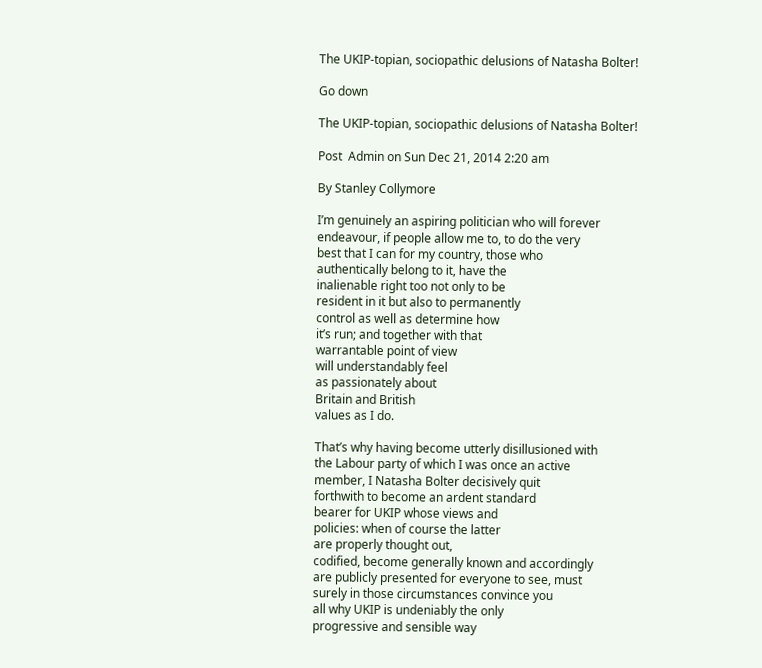The UKIP-topian, sociopathic delusions of Natasha Bolter!

Go down

The UKIP-topian, sociopathic delusions of Natasha Bolter!

Post  Admin on Sun Dec 21, 2014 2:20 am

By Stanley Collymore

I’m genuinely an aspiring politician who will forever
endeavour, if people allow me to, to do the very
best that I can for my country, those who
authentically belong to it, have the
inalienable right too not only to be
resident in it but also to permanently
control as well as determine how
it’s run; and together with that
warrantable point of view
will understandably feel
as passionately about
Britain and British
values as I do.

That’s why having become utterly disillusioned with
the Labour party of which I was once an active
member, I Natasha Bolter decisively quit
forthwith to become an ardent standard
bearer for UKIP whose views and
policies: when of course the latter
are properly thought out,
codified, become generally known and accordingly
are publicly presented for everyone to see, must
surely in those circumstances convince you
all why UKIP is undeniably the only
progressive and sensible way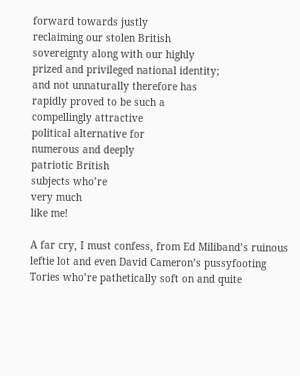forward towards justly
reclaiming our stolen British
sovereignty along with our highly
prized and privileged national identity;
and not unnaturally therefore has
rapidly proved to be such a
compellingly attractive
political alternative for
numerous and deeply
patriotic British
subjects who’re
very much
like me!

A far cry, I must confess, from Ed Miliband’s ruinous
leftie lot and even David Cameron’s pussyfooting
Tories who’re pathetically soft on and quite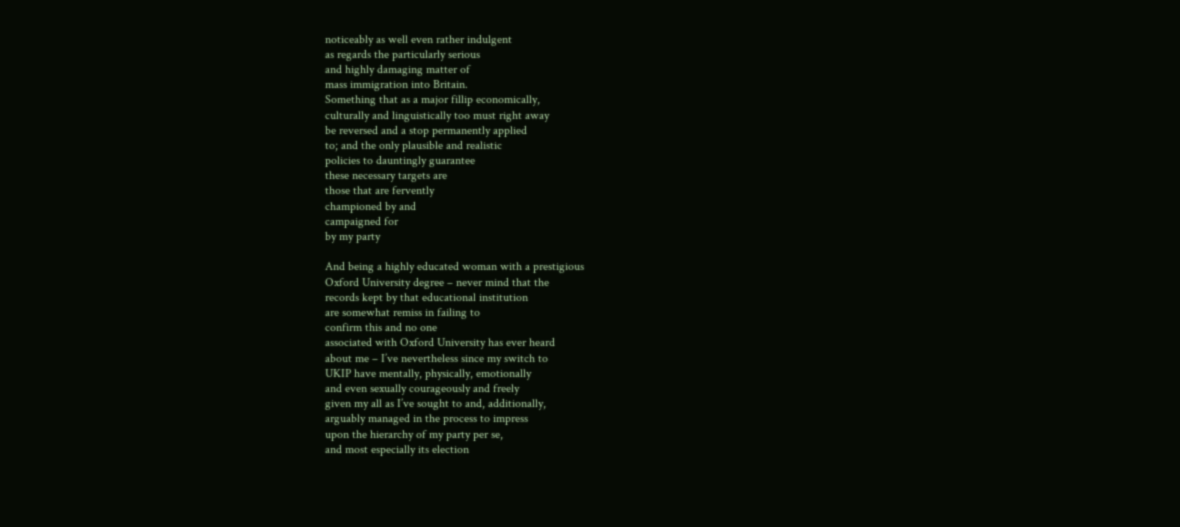noticeably as well even rather indulgent
as regards the particularly serious
and highly damaging matter of
mass immigration into Britain.
Something that as a major fillip economically,
culturally and linguistically too must right away
be reversed and a stop permanently applied
to; and the only plausible and realistic
policies to dauntingly guarantee
these necessary targets are
those that are fervently
championed by and
campaigned for
by my party

And being a highly educated woman with a prestigious
Oxford University degree – never mind that the
records kept by that educational institution
are somewhat remiss in failing to
confirm this and no one
associated with Oxford University has ever heard
about me – I’ve nevertheless since my switch to
UKIP have mentally, physically, emotionally
and even sexually courageously and freely
given my all as I’ve sought to and, additionally,
arguably managed in the process to impress
upon the hierarchy of my party per se,
and most especially its election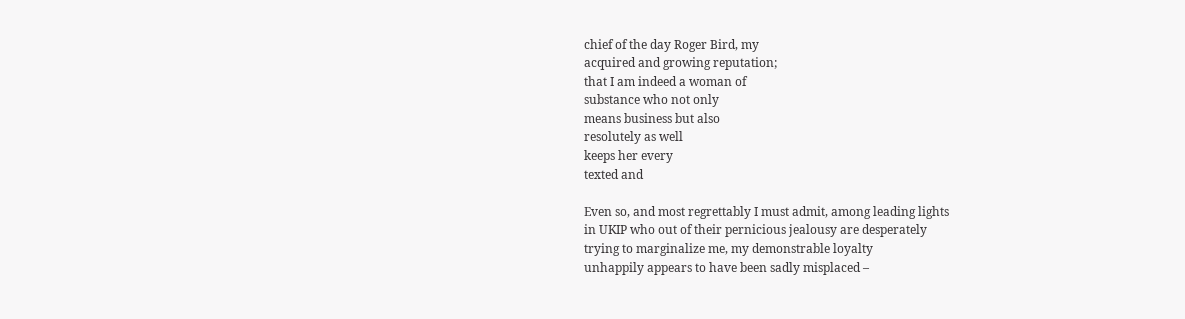chief of the day Roger Bird, my
acquired and growing reputation;
that I am indeed a woman of
substance who not only
means business but also
resolutely as well
keeps her every
texted and

Even so, and most regrettably I must admit, among leading lights
in UKIP who out of their pernicious jealousy are desperately
trying to marginalize me, my demonstrable loyalty
unhappily appears to have been sadly misplaced –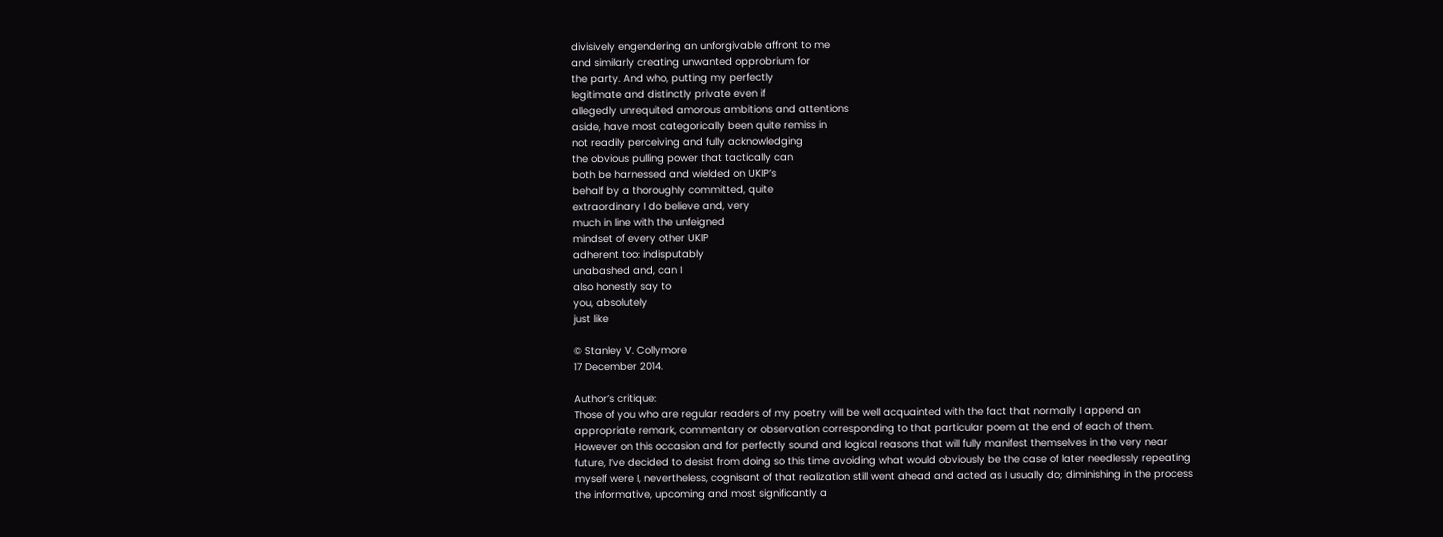divisively engendering an unforgivable affront to me
and similarly creating unwanted opprobrium for
the party. And who, putting my perfectly
legitimate and distinctly private even if
allegedly unrequited amorous ambitions and attentions
aside, have most categorically been quite remiss in
not readily perceiving and fully acknowledging
the obvious pulling power that tactically can
both be harnessed and wielded on UKIP’s
behalf by a thoroughly committed, quite
extraordinary I do believe and, very
much in line with the unfeigned
mindset of every other UKIP
adherent too: indisputably
unabashed and, can I
also honestly say to
you, absolutely
just like

© Stanley V. Collymore
17 December 2014.

Author’s critique:
Those of you who are regular readers of my poetry will be well acquainted with the fact that normally I append an appropriate remark, commentary or observation corresponding to that particular poem at the end of each of them. However on this occasion and for perfectly sound and logical reasons that will fully manifest themselves in the very near future, I’ve decided to desist from doing so this time avoiding what would obviously be the case of later needlessly repeating myself were I, nevertheless, cognisant of that realization still went ahead and acted as I usually do; diminishing in the process the informative, upcoming and most significantly a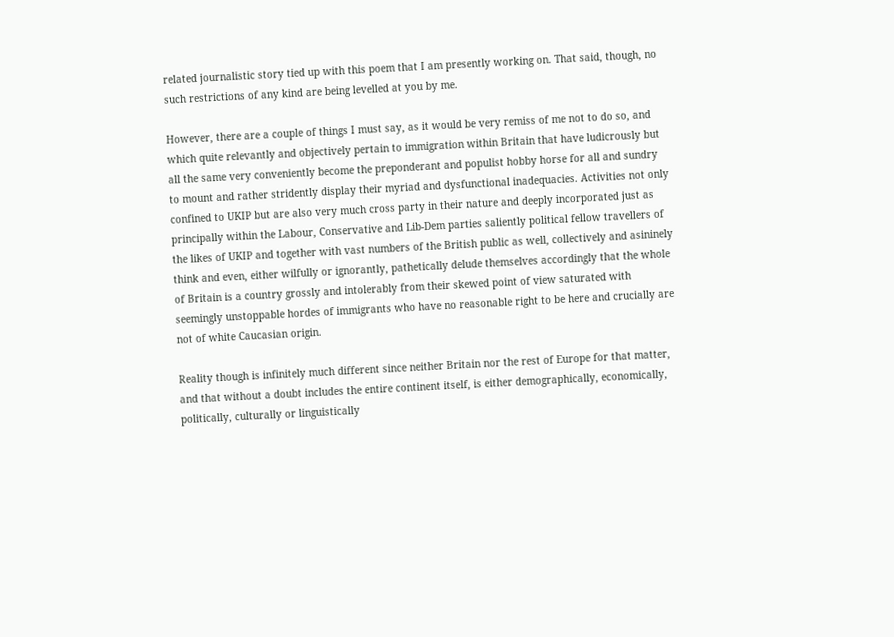related journalistic story tied up with this poem that I am presently working on. That said, though, no such restrictions of any kind are being levelled at you by me.

However, there are a couple of things I must say, as it would be very remiss of me not to do so, and which quite relevantly and objectively pertain to immigration within Britain that have ludicrously but all the same very conveniently become the preponderant and populist hobby horse for all and sundry to mount and rather stridently display their myriad and dysfunctional inadequacies. Activities not only confined to UKIP but are also very much cross party in their nature and deeply incorporated just as principally within the Labour, Conservative and Lib-Dem parties saliently political fellow travellers of the likes of UKIP and together with vast numbers of the British public as well, collectively and asininely think and even, either wilfully or ignorantly, pathetically delude themselves accordingly that the whole of Britain is a country grossly and intolerably from their skewed point of view saturated with seemingly unstoppable hordes of immigrants who have no reasonable right to be here and crucially are not of white Caucasian origin.

Reality though is infinitely much different since neither Britain nor the rest of Europe for that matter, and that without a doubt includes the entire continent itself, is either demographically, economically, politically, culturally or linguistically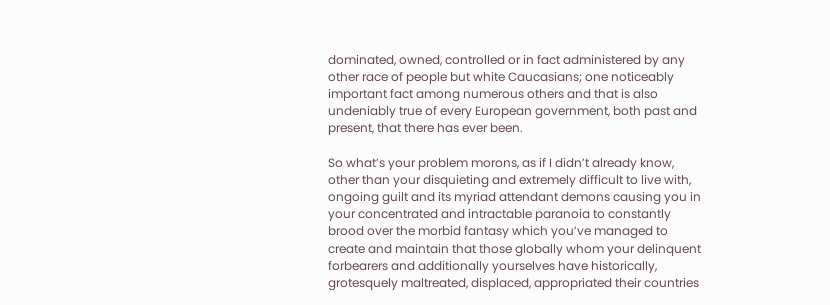dominated, owned, controlled or in fact administered by any other race of people but white Caucasians; one noticeably important fact among numerous others and that is also undeniably true of every European government, both past and present, that there has ever been.

So what’s your problem morons, as if I didn’t already know, other than your disquieting and extremely difficult to live with, ongoing guilt and its myriad attendant demons causing you in your concentrated and intractable paranoia to constantly brood over the morbid fantasy which you’ve managed to create and maintain that those globally whom your delinquent forbearers and additionally yourselves have historically, grotesquely maltreated, displaced, appropriated their countries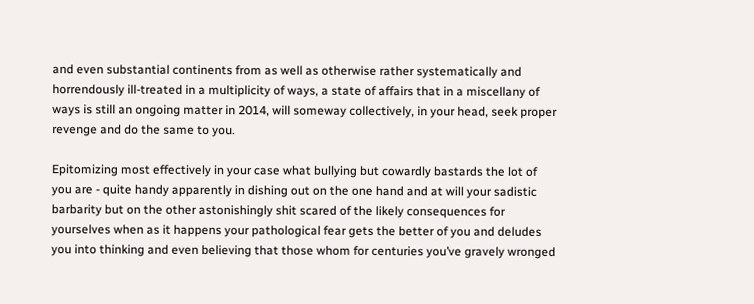and even substantial continents from as well as otherwise rather systematically and horrendously ill-treated in a multiplicity of ways, a state of affairs that in a miscellany of ways is still an ongoing matter in 2014, will someway collectively, in your head, seek proper revenge and do the same to you.

Epitomizing most effectively in your case what bullying but cowardly bastards the lot of you are - quite handy apparently in dishing out on the one hand and at will your sadistic barbarity but on the other astonishingly shit scared of the likely consequences for yourselves when as it happens your pathological fear gets the better of you and deludes you into thinking and even believing that those whom for centuries you’ve gravely wronged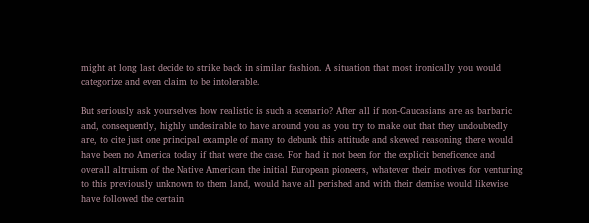might at long last decide to strike back in similar fashion. A situation that most ironically you would categorize and even claim to be intolerable.

But seriously ask yourselves how realistic is such a scenario? After all if non-Caucasians are as barbaric and, consequently, highly undesirable to have around you as you try to make out that they undoubtedly are, to cite just one principal example of many to debunk this attitude and skewed reasoning there would have been no America today if that were the case. For had it not been for the explicit beneficence and overall altruism of the Native American the initial European pioneers, whatever their motives for venturing to this previously unknown to them land, would have all perished and with their demise would likewise have followed the certain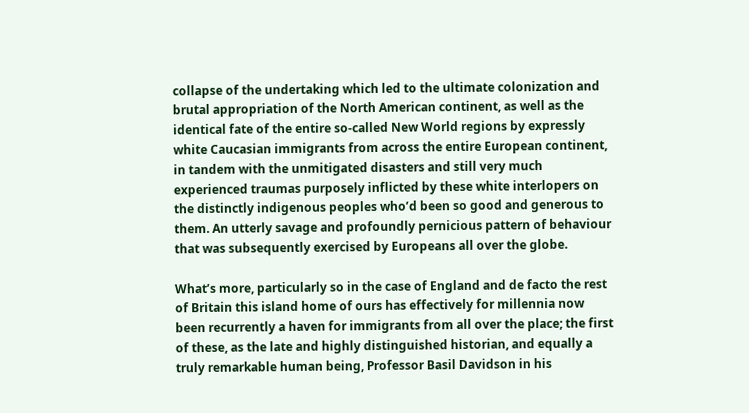collapse of the undertaking which led to the ultimate colonization and brutal appropriation of the North American continent, as well as the identical fate of the entire so-called New World regions by expressly white Caucasian immigrants from across the entire European continent, in tandem with the unmitigated disasters and still very much experienced traumas purposely inflicted by these white interlopers on the distinctly indigenous peoples who’d been so good and generous to them. An utterly savage and profoundly pernicious pattern of behaviour that was subsequently exercised by Europeans all over the globe.

What’s more, particularly so in the case of England and de facto the rest of Britain this island home of ours has effectively for millennia now been recurrently a haven for immigrants from all over the place; the first of these, as the late and highly distinguished historian, and equally a truly remarkable human being, Professor Basil Davidson in his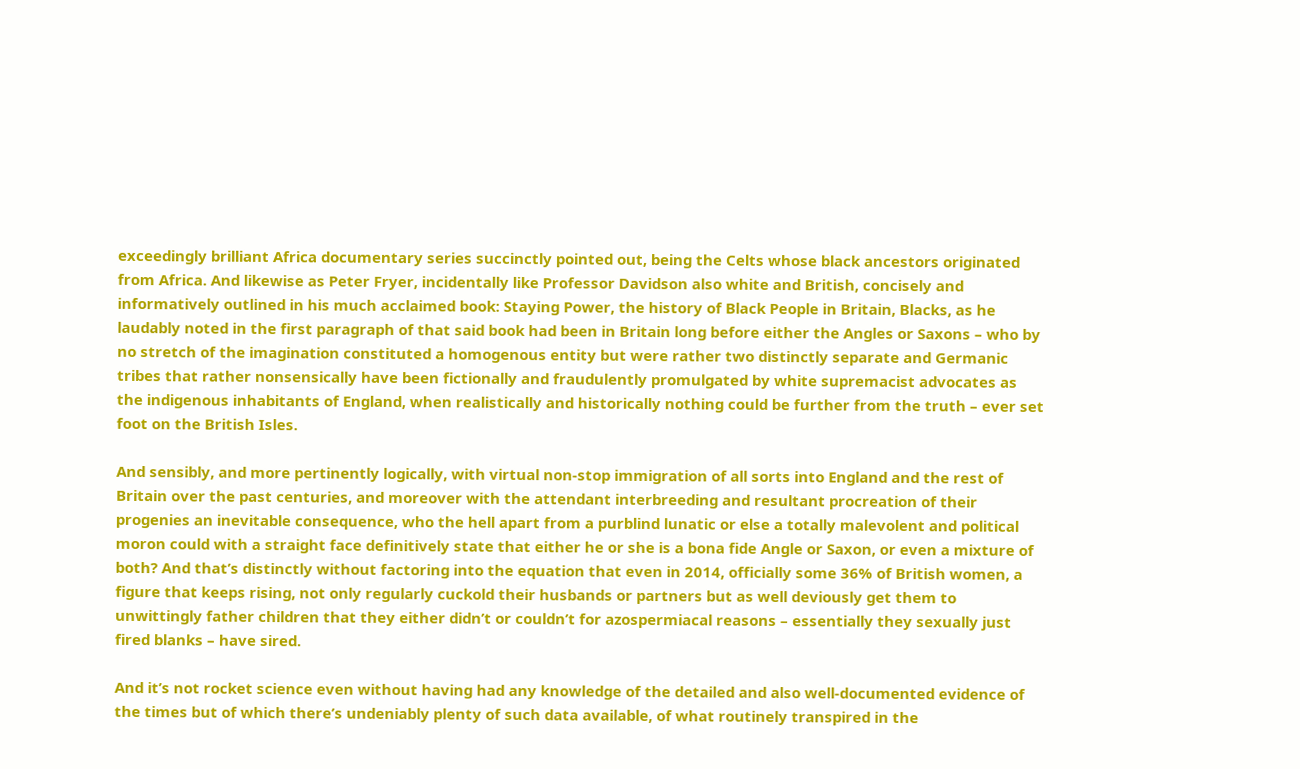exceedingly brilliant Africa documentary series succinctly pointed out, being the Celts whose black ancestors originated from Africa. And likewise as Peter Fryer, incidentally like Professor Davidson also white and British, concisely and informatively outlined in his much acclaimed book: Staying Power, the history of Black People in Britain, Blacks, as he laudably noted in the first paragraph of that said book had been in Britain long before either the Angles or Saxons – who by no stretch of the imagination constituted a homogenous entity but were rather two distinctly separate and Germanic tribes that rather nonsensically have been fictionally and fraudulently promulgated by white supremacist advocates as the indigenous inhabitants of England, when realistically and historically nothing could be further from the truth – ever set foot on the British Isles.

And sensibly, and more pertinently logically, with virtual non-stop immigration of all sorts into England and the rest of Britain over the past centuries, and moreover with the attendant interbreeding and resultant procreation of their progenies an inevitable consequence, who the hell apart from a purblind lunatic or else a totally malevolent and political moron could with a straight face definitively state that either he or she is a bona fide Angle or Saxon, or even a mixture of both? And that’s distinctly without factoring into the equation that even in 2014, officially some 36% of British women, a figure that keeps rising, not only regularly cuckold their husbands or partners but as well deviously get them to unwittingly father children that they either didn’t or couldn’t for azospermiacal reasons – essentially they sexually just fired blanks – have sired.

And it’s not rocket science even without having had any knowledge of the detailed and also well-documented evidence of the times but of which there’s undeniably plenty of such data available, of what routinely transpired in the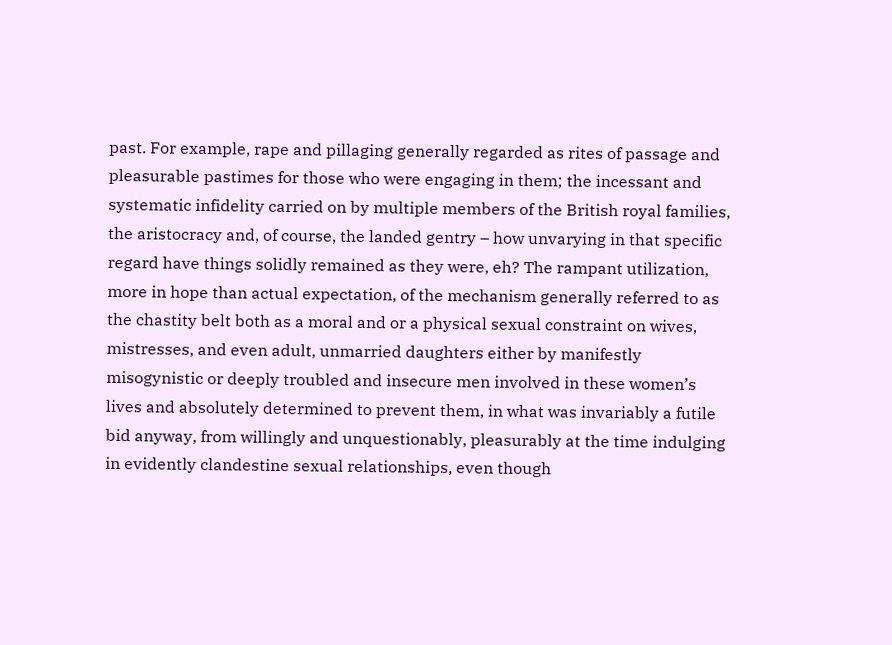past. For example, rape and pillaging generally regarded as rites of passage and pleasurable pastimes for those who were engaging in them; the incessant and systematic infidelity carried on by multiple members of the British royal families, the aristocracy and, of course, the landed gentry – how unvarying in that specific regard have things solidly remained as they were, eh? The rampant utilization, more in hope than actual expectation, of the mechanism generally referred to as the chastity belt both as a moral and or a physical sexual constraint on wives, mistresses, and even adult, unmarried daughters either by manifestly misogynistic or deeply troubled and insecure men involved in these women’s lives and absolutely determined to prevent them, in what was invariably a futile bid anyway, from willingly and unquestionably, pleasurably at the time indulging in evidently clandestine sexual relationships, even though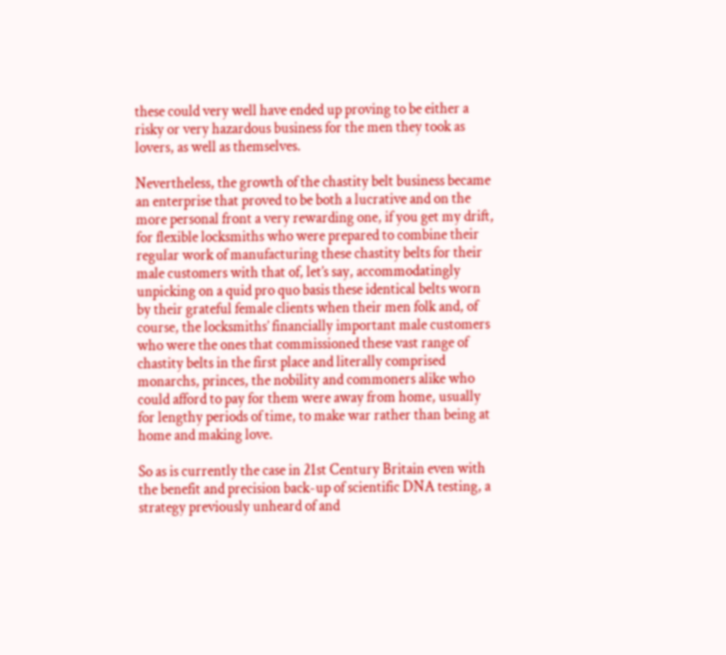these could very well have ended up proving to be either a risky or very hazardous business for the men they took as lovers, as well as themselves.

Nevertheless, the growth of the chastity belt business became an enterprise that proved to be both a lucrative and on the more personal front a very rewarding one, if you get my drift, for flexible locksmiths who were prepared to combine their regular work of manufacturing these chastity belts for their male customers with that of, let’s say, accommodatingly unpicking on a quid pro quo basis these identical belts worn by their grateful female clients when their men folk and, of course, the locksmiths’ financially important male customers who were the ones that commissioned these vast range of chastity belts in the first place and literally comprised monarchs, princes, the nobility and commoners alike who could afford to pay for them were away from home, usually for lengthy periods of time, to make war rather than being at home and making love.

So as is currently the case in 21st Century Britain even with the benefit and precision back-up of scientific DNA testing, a strategy previously unheard of and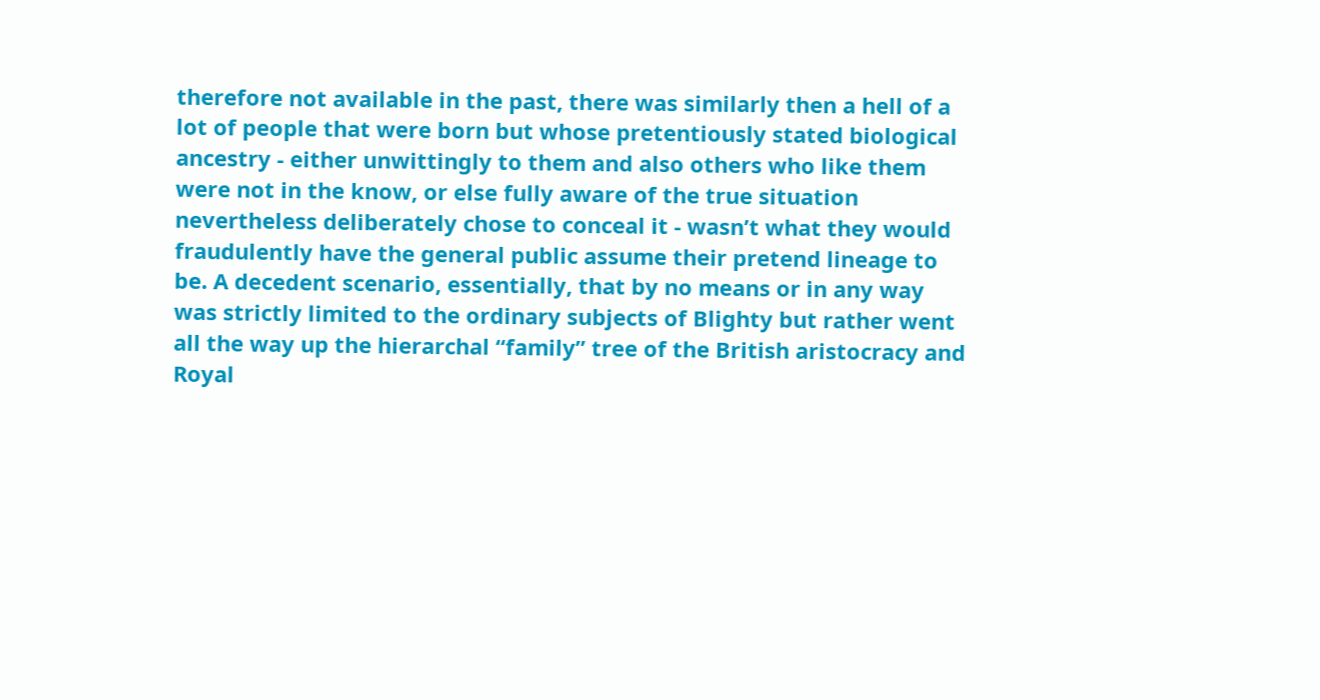therefore not available in the past, there was similarly then a hell of a lot of people that were born but whose pretentiously stated biological ancestry - either unwittingly to them and also others who like them were not in the know, or else fully aware of the true situation nevertheless deliberately chose to conceal it - wasn’t what they would fraudulently have the general public assume their pretend lineage to be. A decedent scenario, essentially, that by no means or in any way was strictly limited to the ordinary subjects of Blighty but rather went all the way up the hierarchal “family” tree of the British aristocracy and Royal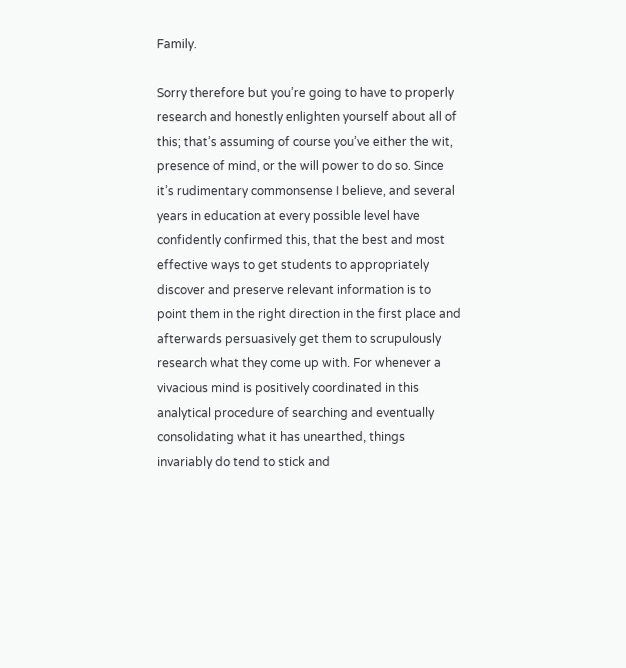Family.

Sorry therefore but you’re going to have to properly research and honestly enlighten yourself about all of this; that’s assuming of course you’ve either the wit, presence of mind, or the will power to do so. Since it’s rudimentary commonsense I believe, and several years in education at every possible level have confidently confirmed this, that the best and most effective ways to get students to appropriately discover and preserve relevant information is to point them in the right direction in the first place and afterwards persuasively get them to scrupulously research what they come up with. For whenever a vivacious mind is positively coordinated in this analytical procedure of searching and eventually consolidating what it has unearthed, things invariably do tend to stick and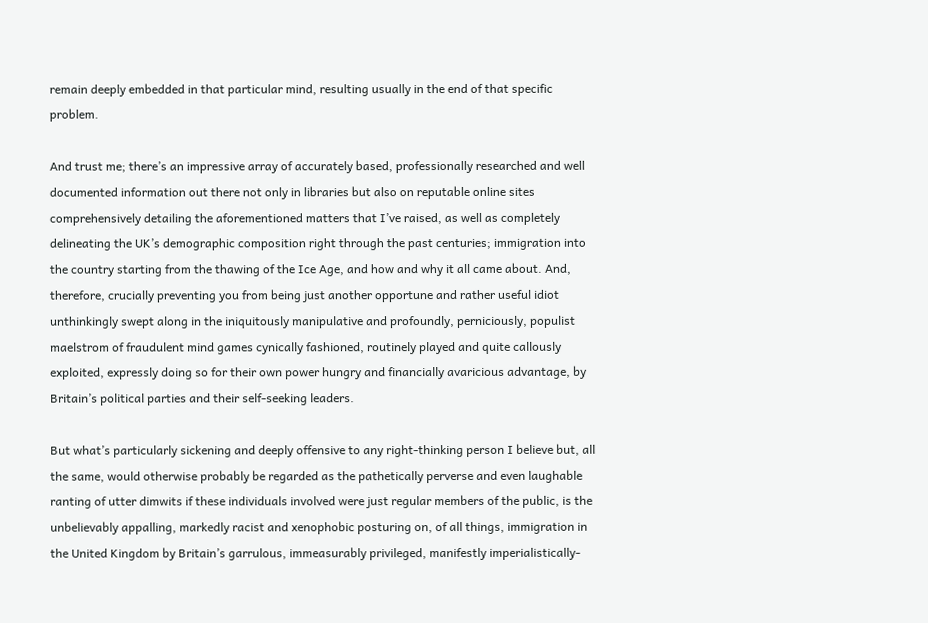remain deeply embedded in that particular mind, resulting usually in the end of that specific problem.

And trust me; there’s an impressive array of accurately based, professionally researched and well documented information out there not only in libraries but also on reputable online sites comprehensively detailing the aforementioned matters that I’ve raised, as well as completely delineating the UK’s demographic composition right through the past centuries; immigration into the country starting from the thawing of the Ice Age, and how and why it all came about. And, therefore, crucially preventing you from being just another opportune and rather useful idiot unthinkingly swept along in the iniquitously manipulative and profoundly, perniciously, populist maelstrom of fraudulent mind games cynically fashioned, routinely played and quite callously exploited, expressly doing so for their own power hungry and financially avaricious advantage, by Britain’s political parties and their self-seeking leaders.

But what’s particularly sickening and deeply offensive to any right-thinking person I believe but, all the same, would otherwise probably be regarded as the pathetically perverse and even laughable ranting of utter dimwits if these individuals involved were just regular members of the public, is the unbelievably appalling, markedly racist and xenophobic posturing on, of all things, immigration in the United Kingdom by Britain’s garrulous, immeasurably privileged, manifestly imperialistically-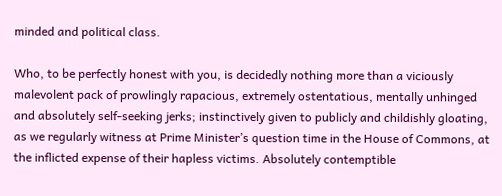minded and political class.

Who, to be perfectly honest with you, is decidedly nothing more than a viciously malevolent pack of prowlingly rapacious, extremely ostentatious, mentally unhinged and absolutely self-seeking jerks; instinctively given to publicly and childishly gloating, as we regularly witness at Prime Minister’s question time in the House of Commons, at the inflicted expense of their hapless victims. Absolutely contemptible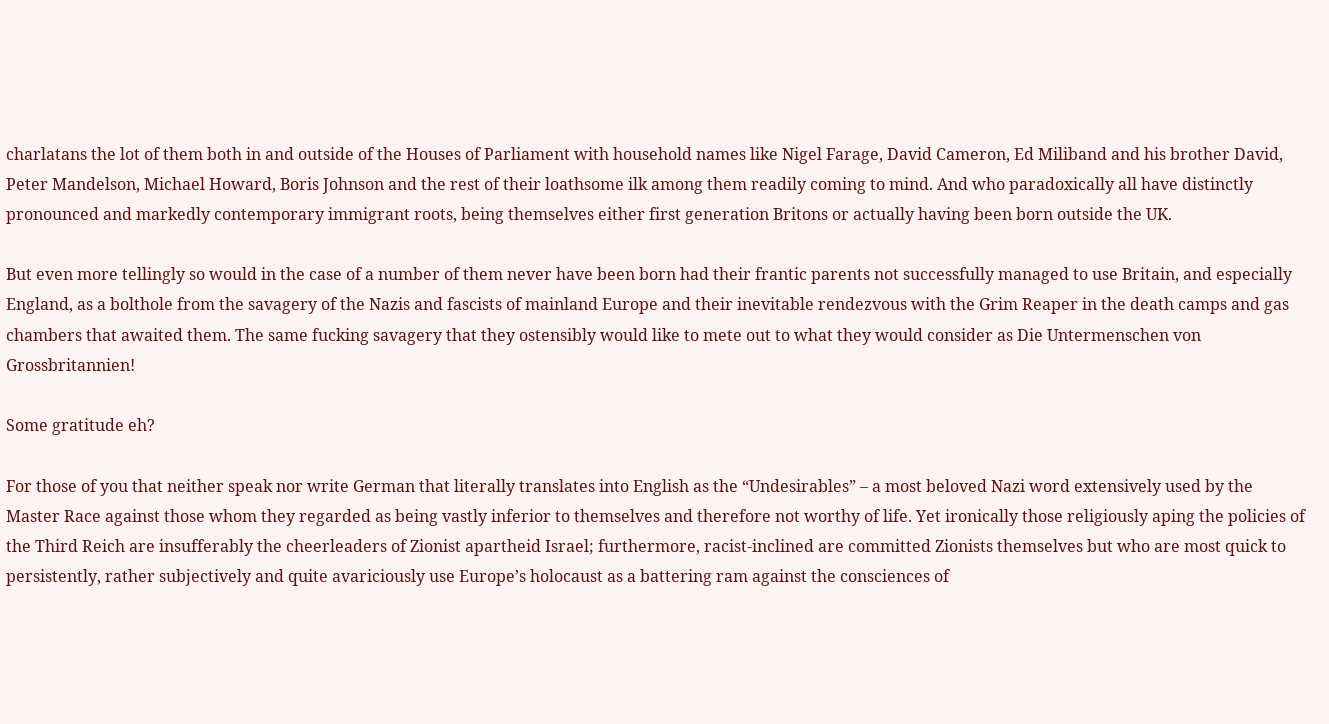charlatans the lot of them both in and outside of the Houses of Parliament with household names like Nigel Farage, David Cameron, Ed Miliband and his brother David, Peter Mandelson, Michael Howard, Boris Johnson and the rest of their loathsome ilk among them readily coming to mind. And who paradoxically all have distinctly pronounced and markedly contemporary immigrant roots, being themselves either first generation Britons or actually having been born outside the UK.

But even more tellingly so would in the case of a number of them never have been born had their frantic parents not successfully managed to use Britain, and especially England, as a bolthole from the savagery of the Nazis and fascists of mainland Europe and their inevitable rendezvous with the Grim Reaper in the death camps and gas chambers that awaited them. The same fucking savagery that they ostensibly would like to mete out to what they would consider as Die Untermenschen von Grossbritannien!

Some gratitude eh?

For those of you that neither speak nor write German that literally translates into English as the “Undesirables” – a most beloved Nazi word extensively used by the Master Race against those whom they regarded as being vastly inferior to themselves and therefore not worthy of life. Yet ironically those religiously aping the policies of the Third Reich are insufferably the cheerleaders of Zionist apartheid Israel; furthermore, racist-inclined are committed Zionists themselves but who are most quick to persistently, rather subjectively and quite avariciously use Europe’s holocaust as a battering ram against the consciences of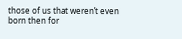those of us that weren’t even born then for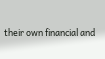their own financial and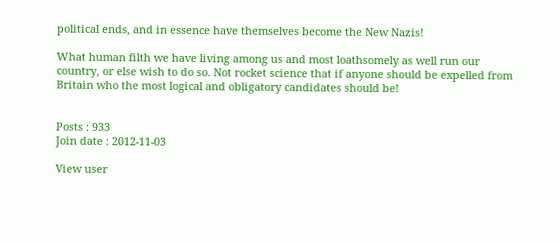political ends, and in essence have themselves become the New Nazis!

What human filth we have living among us and most loathsomely as well run our country, or else wish to do so. Not rocket science that if anyone should be expelled from Britain who the most logical and obligatory candidates should be!


Posts : 933
Join date : 2012-11-03

View user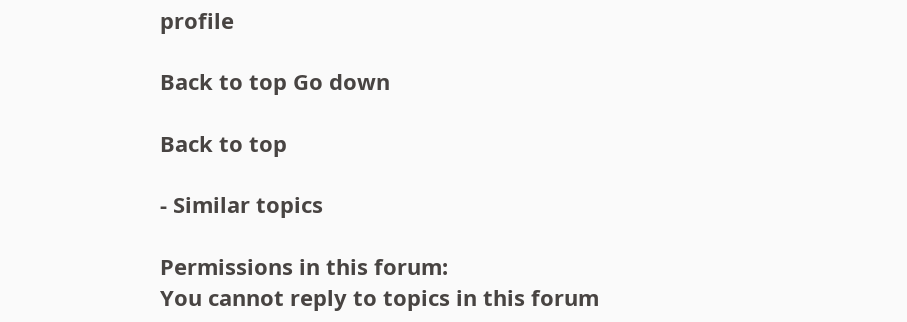profile

Back to top Go down

Back to top

- Similar topics

Permissions in this forum:
You cannot reply to topics in this forum